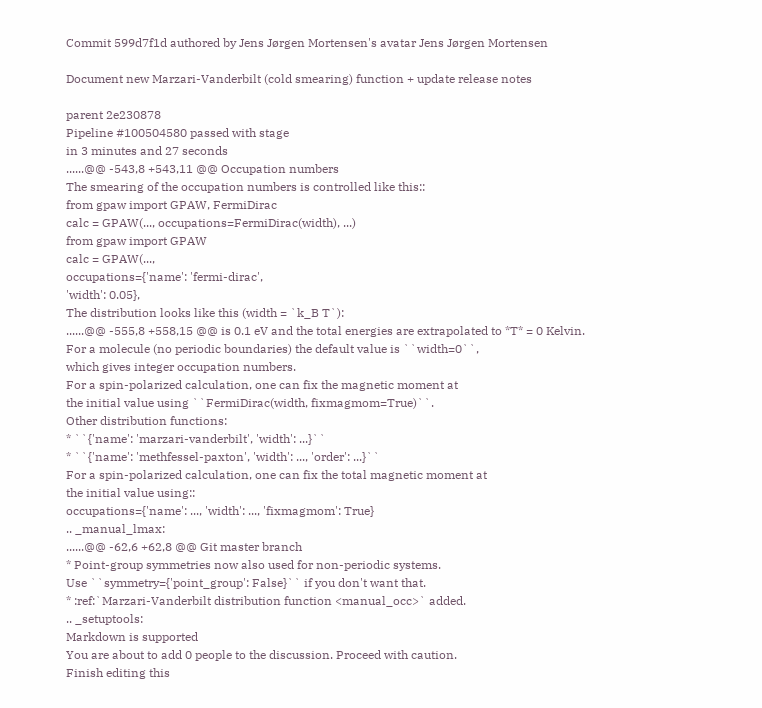Commit 599d7f1d authored by Jens Jørgen Mortensen's avatar Jens Jørgen Mortensen

Document new Marzari-Vanderbilt (cold smearing) function + update release notes

parent 2e230878
Pipeline #100504580 passed with stage
in 3 minutes and 27 seconds
......@@ -543,8 +543,11 @@ Occupation numbers
The smearing of the occupation numbers is controlled like this::
from gpaw import GPAW, FermiDirac
calc = GPAW(..., occupations=FermiDirac(width), ...)
from gpaw import GPAW
calc = GPAW(...,
occupations={'name': 'fermi-dirac',
'width': 0.05},
The distribution looks like this (width = `k_B T`):
......@@ -555,8 +558,15 @@ is 0.1 eV and the total energies are extrapolated to *T* = 0 Kelvin.
For a molecule (no periodic boundaries) the default value is ``width=0``,
which gives integer occupation numbers.
For a spin-polarized calculation, one can fix the magnetic moment at
the initial value using ``FermiDirac(width, fixmagmom=True)``.
Other distribution functions:
* ``{'name': 'marzari-vanderbilt', 'width': ...}``
* ``{'name': 'methfessel-paxton', 'width': ..., 'order': ...}``
For a spin-polarized calculation, one can fix the total magnetic moment at
the initial value using::
occupations={'name': ..., 'width': ..., 'fixmagmom': True}
.. _manual_lmax:
......@@ -62,6 +62,8 @@ Git master branch
* Point-group symmetries now also used for non-periodic systems.
Use ``symmetry={'point_group': False}`` if you don't want that.
* :ref:`Marzari-Vanderbilt distribution function <manual_occ>` added.
.. _setuptools:
Markdown is supported
You are about to add 0 people to the discussion. Proceed with caution.
Finish editing this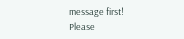message first!
Please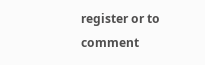register or to comment